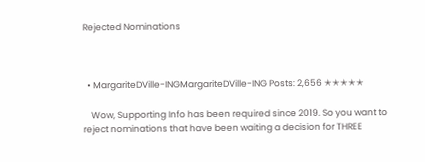Rejected Nominations



  • MargariteDVille-INGMargariteDVille-ING Posts: 2,656 ✭✭✭✭✭

    Wow, Supporting Info has been required since 2019. So you want to reject nominations that have been waiting a decision for THREE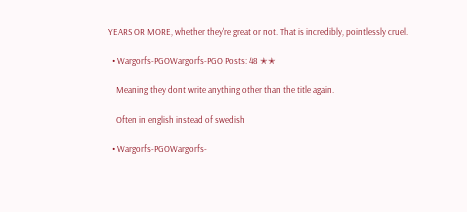YEARS OR MORE, whether they're great or not. That is incredibly, pointlessly cruel.

  • Wargorfs-PGOWargorfs-PGO Posts: 48 ✭✭

    Meaning they dont write anything other than the title again.

    Often in english instead of swedish

  • Wargorfs-PGOWargorfs-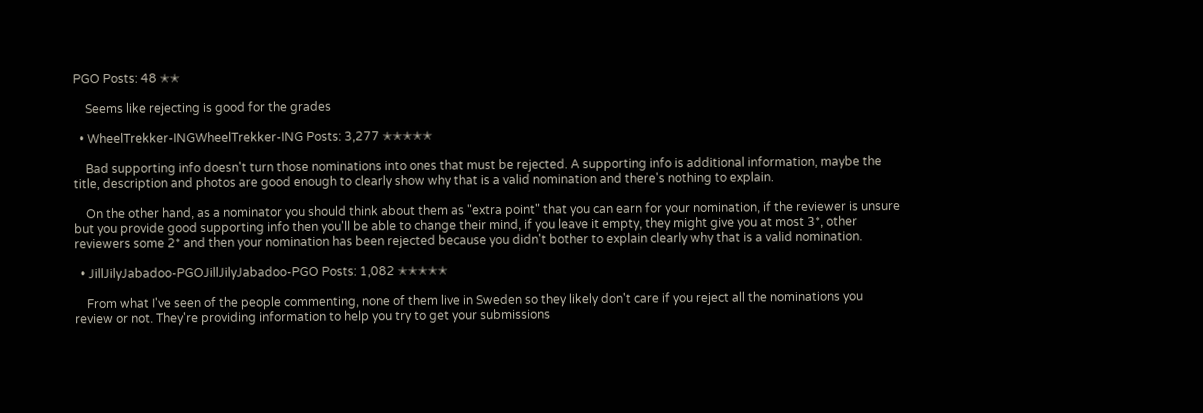PGO Posts: 48 ✭✭

    Seems like rejecting is good for the grades

  • WheelTrekker-INGWheelTrekker-ING Posts: 3,277 ✭✭✭✭✭

    Bad supporting info doesn't turn those nominations into ones that must be rejected. A supporting info is additional information, maybe the title, description and photos are good enough to clearly show why that is a valid nomination and there's nothing to explain.

    On the other hand, as a nominator you should think about them as "extra point" that you can earn for your nomination, if the reviewer is unsure but you provide good supporting info then you'll be able to change their mind, if you leave it empty, they might give you at most 3*, other reviewers some 2* and then your nomination has been rejected because you didn't bother to explain clearly why that is a valid nomination.

  • JillJilyJabadoo-PGOJillJilyJabadoo-PGO Posts: 1,082 ✭✭✭✭✭

    From what I've seen of the people commenting, none of them live in Sweden so they likely don't care if you reject all the nominations you review or not. They're providing information to help you try to get your submissions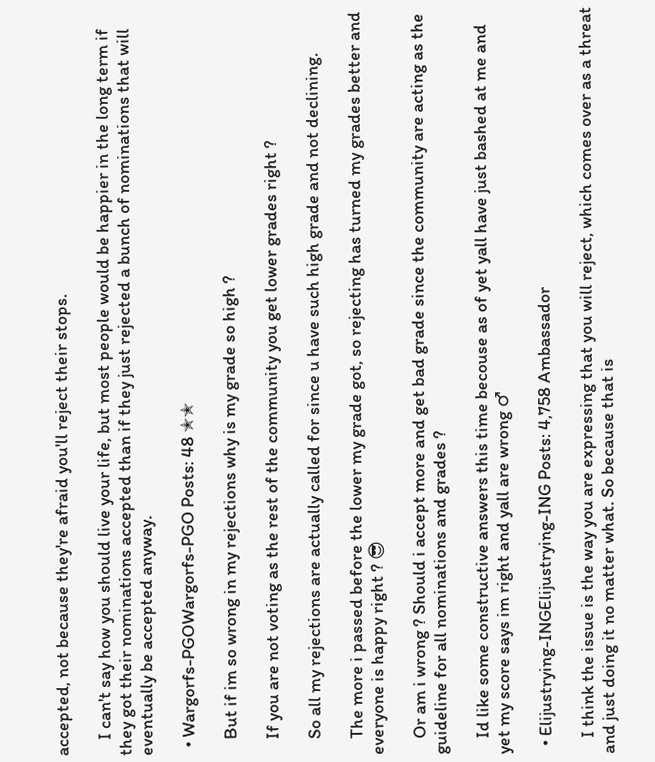accepted, not because they're afraid you'll reject their stops.

    I can't say how you should live your life, but most people would be happier in the long term if they got their nominations accepted than if they just rejected a bunch of nominations that will eventually be accepted anyway.

  • Wargorfs-PGOWargorfs-PGO Posts: 48 ✭✭

    But if im so wrong in my rejections why is my grade so high ?

    If you are not voting as the rest of the community you get lower grades right ?

    So all my rejections are actually called for since u have such high grade and not declining.

    The more i passed before the lower my grade got, so rejecting has turned my grades better and everyone is happy right ? 😎

    Or am i wrong ? Should i accept more and get bad grade since the community are acting as the guideline for all nominations and grades ?

    Id like some constructive answers this time becouse as of yet yall have just bashed at me and yet my score says im right and yall are wrong ♂

  • Elijustrying-INGElijustrying-ING Posts: 4,758 Ambassador

    I think the issue is the way you are expressing that you will reject, which comes over as a threat and just doing it no matter what. So because that is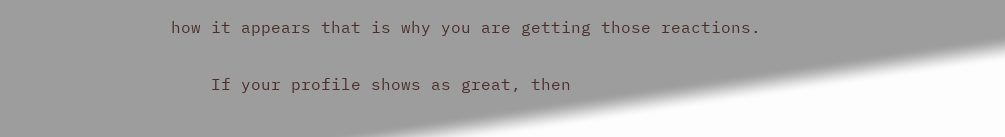how it appears that is why you are getting those reactions.

    If your profile shows as great, then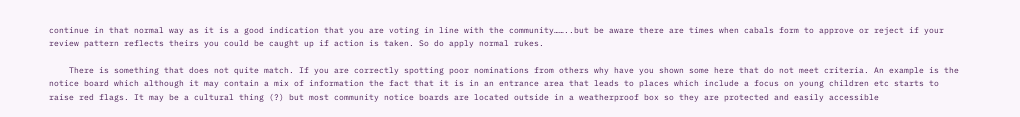continue in that normal way as it is a good indication that you are voting in line with the community……..but be aware there are times when cabals form to approve or reject if your review pattern reflects theirs you could be caught up if action is taken. So do apply normal rukes.

    There is something that does not quite match. If you are correctly spotting poor nominations from others why have you shown some here that do not meet criteria. An example is the notice board which although it may contain a mix of information the fact that it is in an entrance area that leads to places which include a focus on young children etc starts to raise red flags. It may be a cultural thing (?) but most community notice boards are located outside in a weatherproof box so they are protected and easily accessible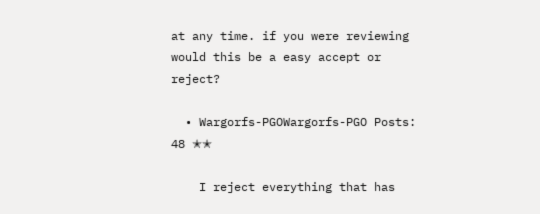at any time. if you were reviewing would this be a easy accept or reject?

  • Wargorfs-PGOWargorfs-PGO Posts: 48 ✭✭

    I reject everything that has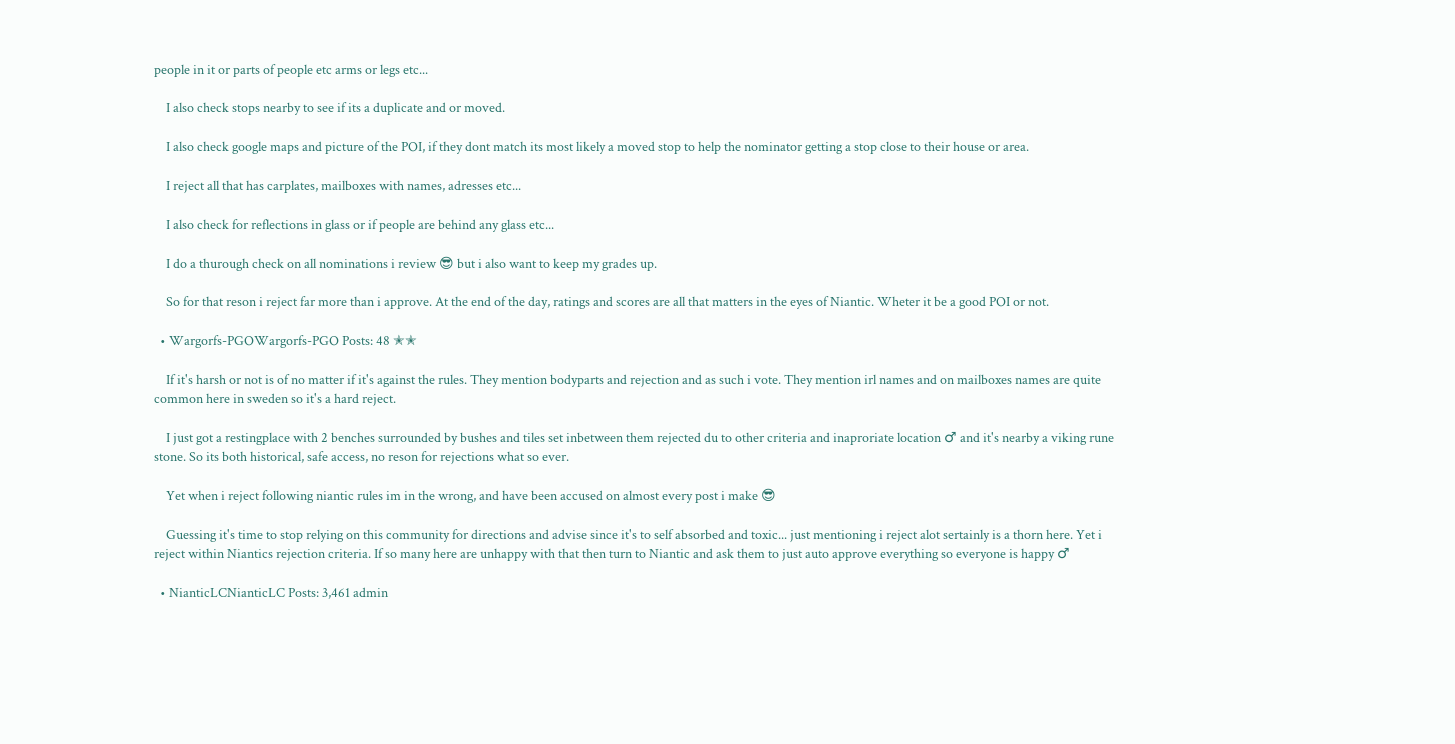people in it or parts of people etc arms or legs etc...

    I also check stops nearby to see if its a duplicate and or moved.

    I also check google maps and picture of the POI, if they dont match its most likely a moved stop to help the nominator getting a stop close to their house or area.

    I reject all that has carplates, mailboxes with names, adresses etc...

    I also check for reflections in glass or if people are behind any glass etc...

    I do a thurough check on all nominations i review 😎 but i also want to keep my grades up.

    So for that reson i reject far more than i approve. At the end of the day, ratings and scores are all that matters in the eyes of Niantic. Wheter it be a good POI or not.

  • Wargorfs-PGOWargorfs-PGO Posts: 48 ✭✭

    If it's harsh or not is of no matter if it's against the rules. They mention bodyparts and rejection and as such i vote. They mention irl names and on mailboxes names are quite common here in sweden so it's a hard reject.

    I just got a restingplace with 2 benches surrounded by bushes and tiles set inbetween them rejected du to other criteria and inaproriate location ♂ and it's nearby a viking rune stone. So its both historical, safe access, no reson for rejections what so ever.

    Yet when i reject following niantic rules im in the wrong, and have been accused on almost every post i make 😎

    Guessing it's time to stop relying on this community for directions and advise since it's to self absorbed and toxic... just mentioning i reject alot sertainly is a thorn here. Yet i reject within Niantics rejection criteria. If so many here are unhappy with that then turn to Niantic and ask them to just auto approve everything so everyone is happy ♂

  • NianticLCNianticLC Posts: 3,461 admin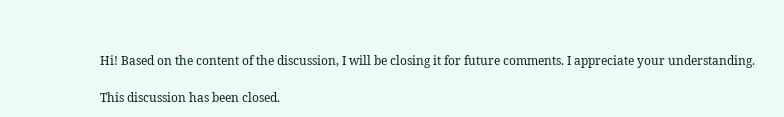Hi! Based on the content of the discussion, I will be closing it for future comments. I appreciate your understanding.

This discussion has been closed.